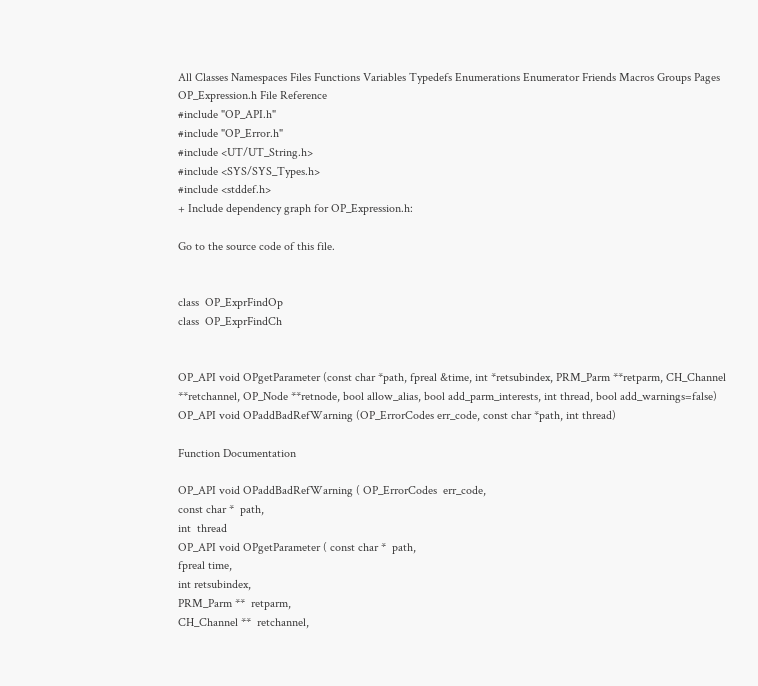All Classes Namespaces Files Functions Variables Typedefs Enumerations Enumerator Friends Macros Groups Pages
OP_Expression.h File Reference
#include "OP_API.h"
#include "OP_Error.h"
#include <UT/UT_String.h>
#include <SYS/SYS_Types.h>
#include <stddef.h>
+ Include dependency graph for OP_Expression.h:

Go to the source code of this file.


class  OP_ExprFindOp
class  OP_ExprFindCh


OP_API void OPgetParameter (const char *path, fpreal &time, int *retsubindex, PRM_Parm **retparm, CH_Channel **retchannel, OP_Node **retnode, bool allow_alias, bool add_parm_interests, int thread, bool add_warnings=false)
OP_API void OPaddBadRefWarning (OP_ErrorCodes err_code, const char *path, int thread)

Function Documentation

OP_API void OPaddBadRefWarning ( OP_ErrorCodes  err_code,
const char *  path,
int  thread
OP_API void OPgetParameter ( const char *  path,
fpreal time,
int retsubindex,
PRM_Parm **  retparm,
CH_Channel **  retchannel,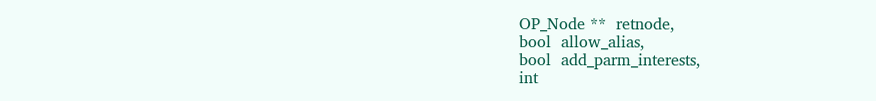OP_Node **  retnode,
bool  allow_alias,
bool  add_parm_interests,
int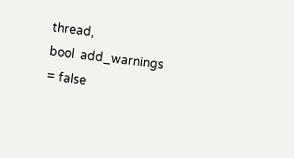thread,
bool  add_warnings = false